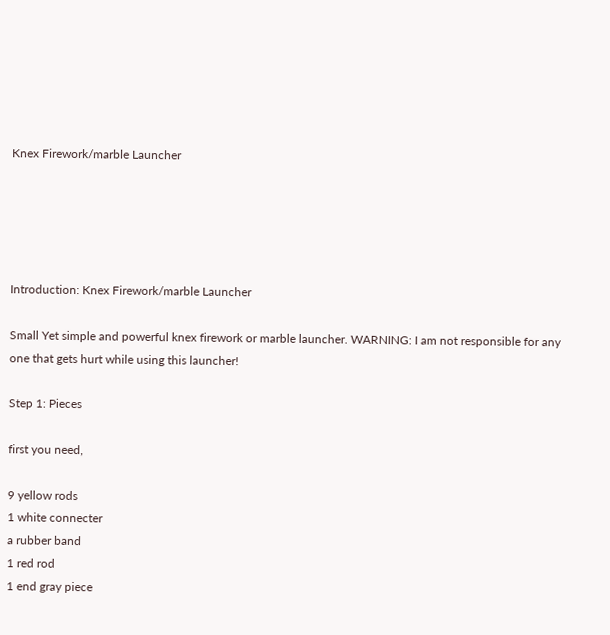Knex Firework/marble Launcher





Introduction: Knex Firework/marble Launcher

Small Yet simple and powerful knex firework or marble launcher. WARNING: I am not responsible for any one that gets hurt while using this launcher!

Step 1: Pieces

first you need,

9 yellow rods
1 white connecter
a rubber band
1 red rod
1 end gray piece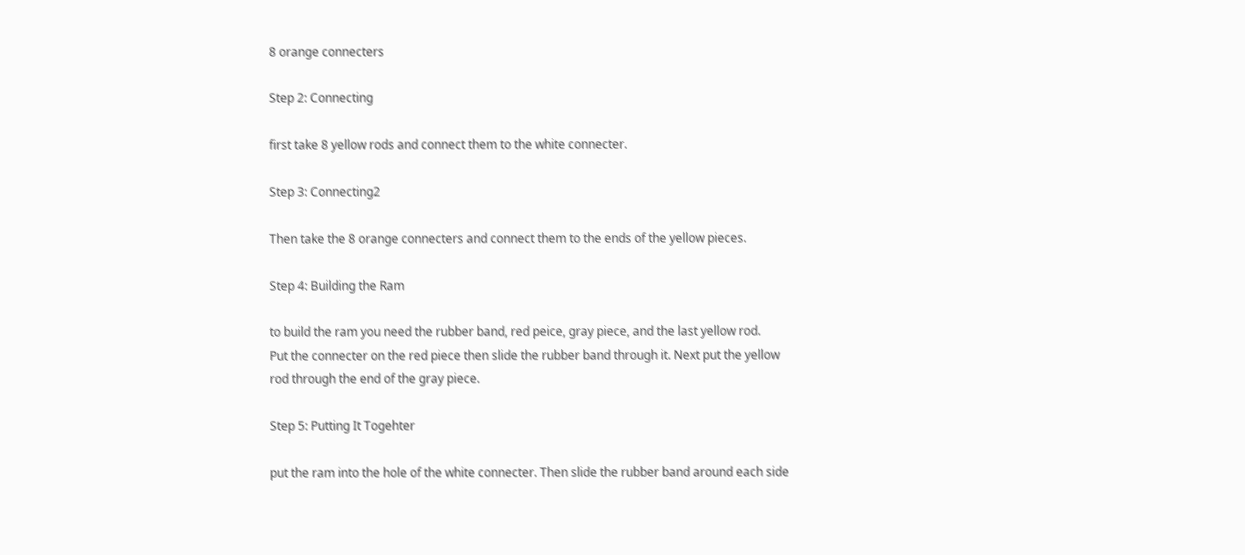8 orange connecters

Step 2: Connecting

first take 8 yellow rods and connect them to the white connecter.

Step 3: Connecting2

Then take the 8 orange connecters and connect them to the ends of the yellow pieces.

Step 4: Building the Ram

to build the ram you need the rubber band, red peice, gray piece, and the last yellow rod.
Put the connecter on the red piece then slide the rubber band through it. Next put the yellow rod through the end of the gray piece.

Step 5: Putting It Togehter

put the ram into the hole of the white connecter. Then slide the rubber band around each side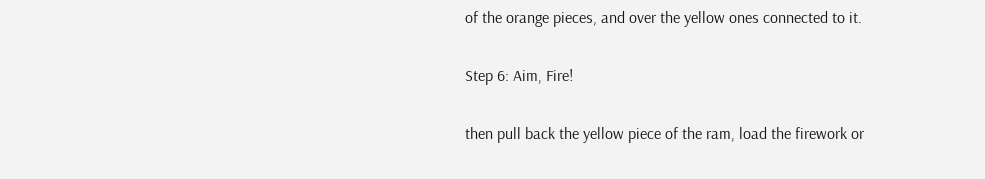of the orange pieces, and over the yellow ones connected to it.

Step 6: Aim, Fire!

then pull back the yellow piece of the ram, load the firework or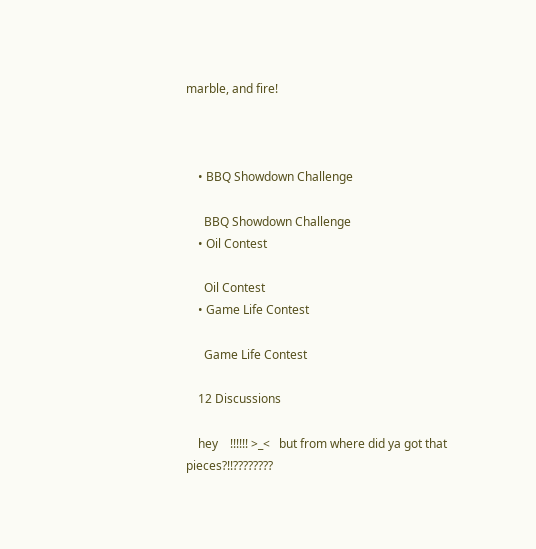marble, and fire!



    • BBQ Showdown Challenge

      BBQ Showdown Challenge
    • Oil Contest

      Oil Contest
    • Game Life Contest

      Game Life Contest

    12 Discussions

    hey    !!!!!! >_<   but from where did ya got that pieces?!!????????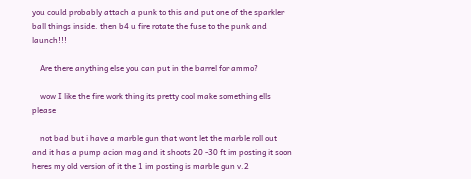you could probably attach a punk to this and put one of the sparkler ball things inside. then b4 u fire rotate the fuse to the punk and launch!!!

    Are there anything else you can put in the barrel for ammo?

    wow I like the fire work thing its pretty cool make something ells please

    not bad but i have a marble gun that wont let the marble roll out and it has a pump acion mag and it shoots 20 -30 ft im posting it soon heres my old version of it the 1 im posting is marble gun v.2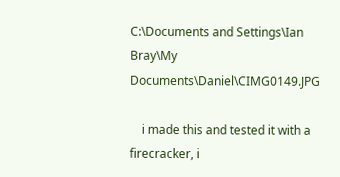C:\Documents and Settings\Ian Bray\My Documents\Daniel\CIMG0149.JPG

    i made this and tested it with a firecracker, i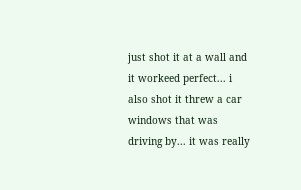just shot it at a wall and it workeed perfect... i also shot it threw a car windows that was driving by... it was really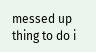messed up thing to do i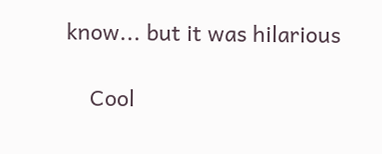know... but it was hilarious

    Cool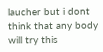laucher but i dont think that any body will try this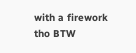with a firework tho BTW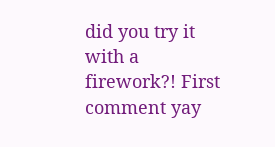did you try it with a firework?! First comment yay